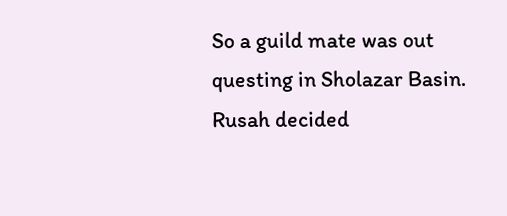So a guild mate was out questing in Sholazar Basin.  Rusah decided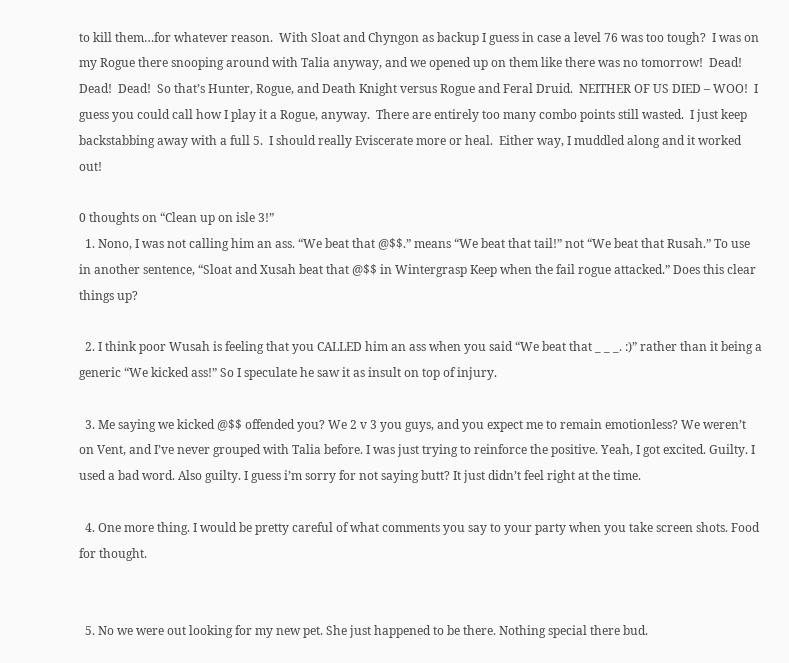to kill them…for whatever reason.  With Sloat and Chyngon as backup I guess in case a level 76 was too tough?  I was on my Rogue there snooping around with Talia anyway, and we opened up on them like there was no tomorrow!  Dead!  Dead!  Dead!  So that’s Hunter, Rogue, and Death Knight versus Rogue and Feral Druid.  NEITHER OF US DIED – WOO!  I guess you could call how I play it a Rogue, anyway.  There are entirely too many combo points still wasted.  I just keep backstabbing away with a full 5.  I should really Eviscerate more or heal.  Either way, I muddled along and it worked out!

0 thoughts on “Clean up on isle 3!”
  1. Nono, I was not calling him an ass. “We beat that @$$.” means “We beat that tail!” not “We beat that Rusah.” To use in another sentence, “Sloat and Xusah beat that @$$ in Wintergrasp Keep when the fail rogue attacked.” Does this clear things up?

  2. I think poor Wusah is feeling that you CALLED him an ass when you said “We beat that _ _ _. :)” rather than it being a generic “We kicked ass!” So I speculate he saw it as insult on top of injury.

  3. Me saying we kicked @$$ offended you? We 2 v 3 you guys, and you expect me to remain emotionless? We weren’t on Vent, and I’ve never grouped with Talia before. I was just trying to reinforce the positive. Yeah, I got excited. Guilty. I used a bad word. Also guilty. I guess i’m sorry for not saying butt? It just didn’t feel right at the time.

  4. One more thing. I would be pretty careful of what comments you say to your party when you take screen shots. Food for thought.


  5. No we were out looking for my new pet. She just happened to be there. Nothing special there bud.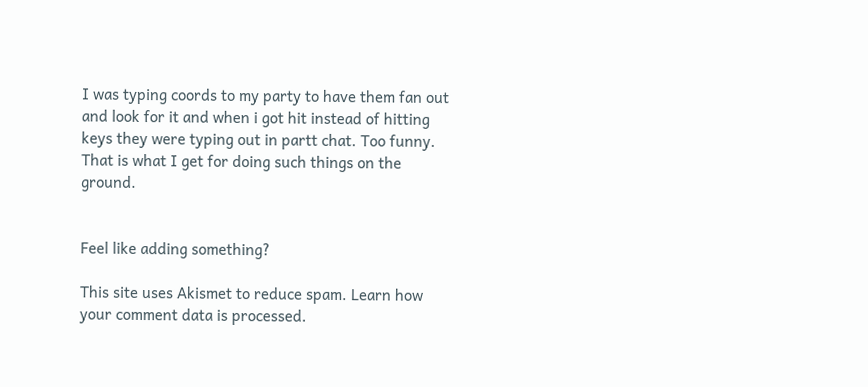I was typing coords to my party to have them fan out and look for it and when i got hit instead of hitting keys they were typing out in partt chat. Too funny. That is what I get for doing such things on the ground.


Feel like adding something?

This site uses Akismet to reduce spam. Learn how your comment data is processed.